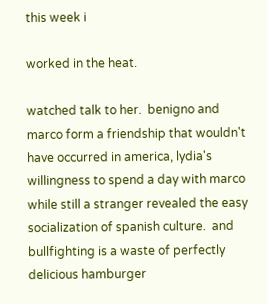this week i

worked in the heat.

watched talk to her.  benigno and marco form a friendship that wouldn't have occurred in america, lydia's willingness to spend a day with marco while still a stranger revealed the easy socialization of spanish culture.  and bullfighting is a waste of perfectly delicious hamburger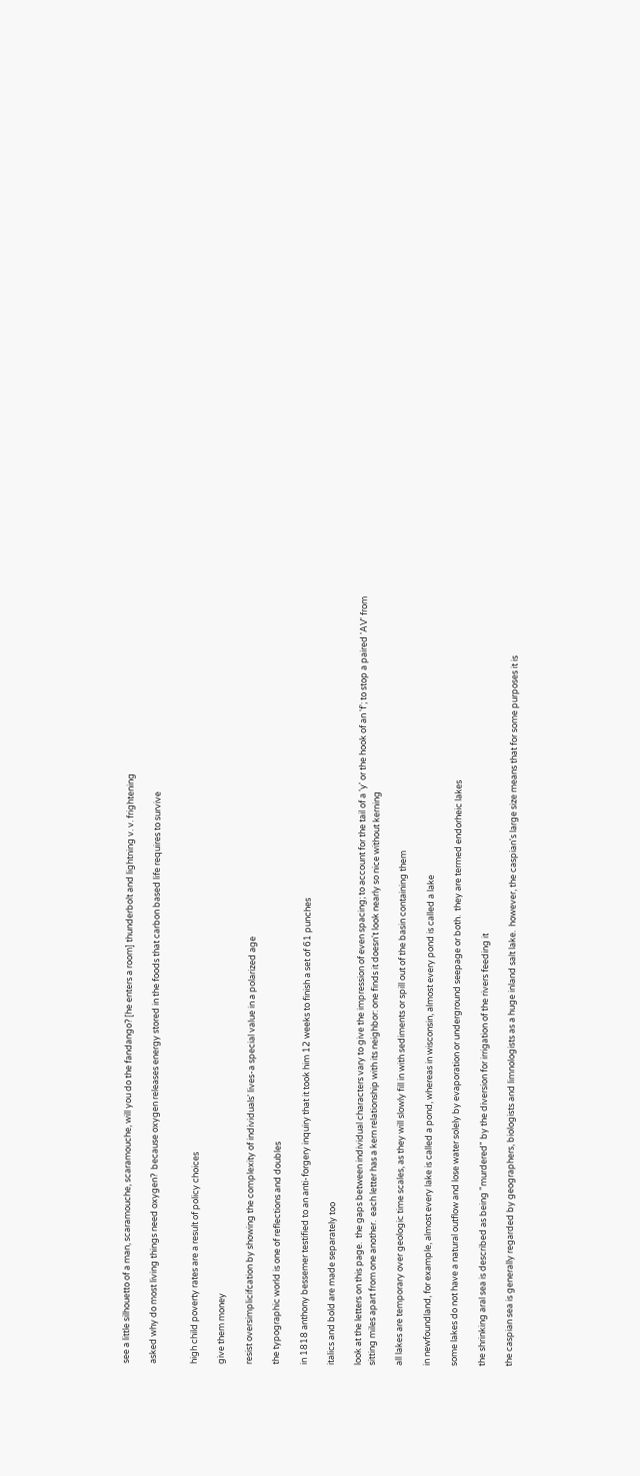see a little silhouetto of a man, scaramouche, scaramouche, will you do the fandango? [he enters a room] thunderbolt and lightning v. v. frightening

asked why do most living things need oxygen?  because oxygen releases energy stored in the foods that carbon based life requires to survive


high child poverty rates are a result of policy choices

give them money

resist oversimplicifcation by showing the complexity of individuals' lives-a special value in a polarized age

the typographic world is one of reflections and doubles

in 1818 anthony bessemer testified to an anti-forgery inquiry that it took him 12 weeks to finish a set of 61 punches

italics and bold are made separately too

look at the letters on this page.  the gaps between individual characters vary to give the impression of even spacing; to account for the tail of a 'y' or the hook of an 'f'; to stop a paired 'AV' from sitting miles apart from one another.  each letter has a kern relationship with its neighbor: one finds it doesn't look nearly so nice without kerning

all lakes are temporary over geologic time scales, as they will slowly fill in with sediments or spill out of the basin containing them

in newfoundland, for example, almost every lake is called a pond, whereas in wisconsin, almost every pond is called a lake

some lakes do not have a natural outflow and lose water solely by evaporation or underground seepage or both.  they are termed endorheic lakes

the shrinking aral sea is described as being "murdered" by the diversion for irrigation of the rivers feeding it

the caspian sea is generally regarded by geographers, biologists and limnologists as a huge inland salt lake.  however, the caspian's large size means that for some purposes it is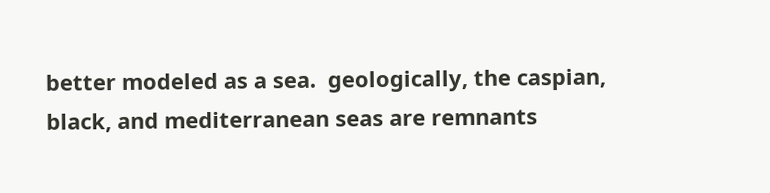better modeled as a sea.  geologically, the caspian, black, and mediterranean seas are remnants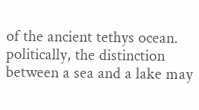of the ancient tethys ocean.  politically, the distinction between a sea and a lake may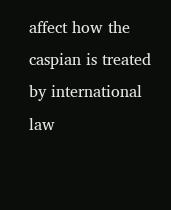affect how the caspian is treated by international law